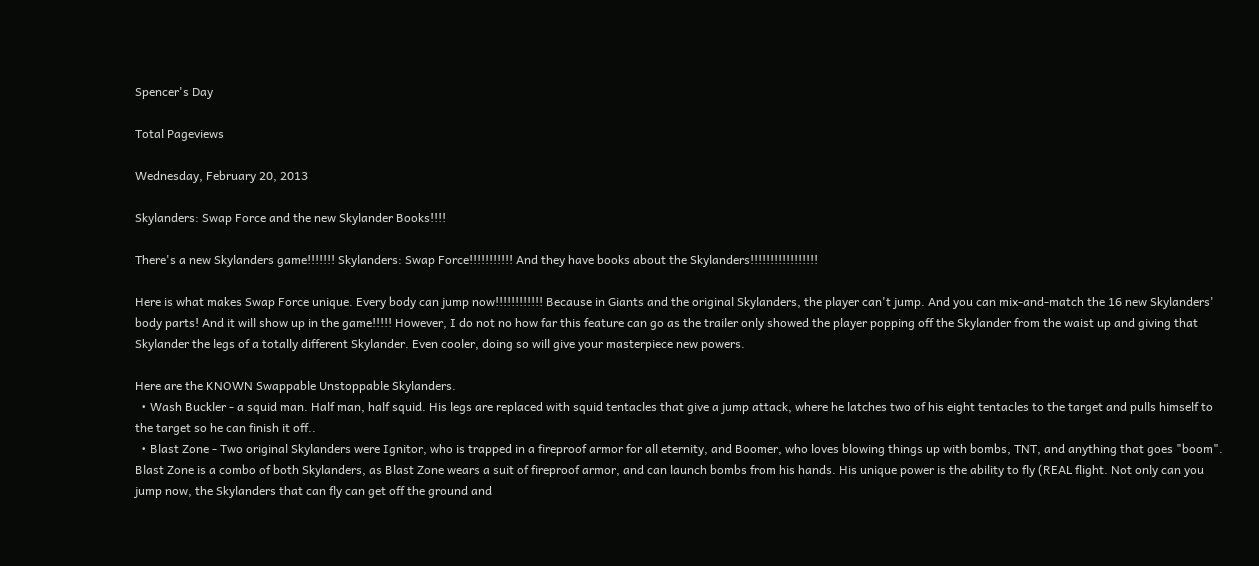Spencer's Day

Total Pageviews

Wednesday, February 20, 2013

Skylanders: Swap Force and the new Skylander Books!!!!

There's a new Skylanders game!!!!!!! Skylanders: Swap Force!!!!!!!!!!! And they have books about the Skylanders!!!!!!!!!!!!!!!!!

Here is what makes Swap Force unique. Every body can jump now!!!!!!!!!!!! Because in Giants and the original Skylanders, the player can't jump. And you can mix-and-match the 16 new Skylanders' body parts! And it will show up in the game!!!!! However, I do not no how far this feature can go as the trailer only showed the player popping off the Skylander from the waist up and giving that Skylander the legs of a totally different Skylander. Even cooler, doing so will give your masterpiece new powers.

Here are the KNOWN Swappable Unstoppable Skylanders.
  • Wash Buckler - a squid man. Half man, half squid. His legs are replaced with squid tentacles that give a jump attack, where he latches two of his eight tentacles to the target and pulls himself to the target so he can finish it off..
  • Blast Zone - Two original Skylanders were Ignitor, who is trapped in a fireproof armor for all eternity, and Boomer, who loves blowing things up with bombs, TNT, and anything that goes "boom". Blast Zone is a combo of both Skylanders, as Blast Zone wears a suit of fireproof armor, and can launch bombs from his hands. His unique power is the ability to fly (REAL flight. Not only can you jump now, the Skylanders that can fly can get off the ground and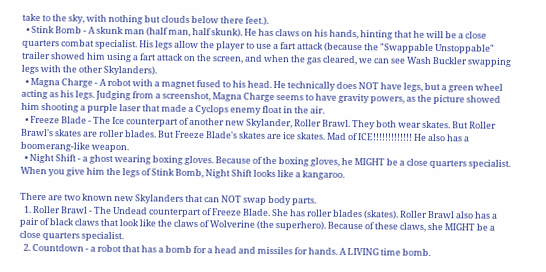take to the sky, with nothing but clouds below there feet.).
  • Stink Bomb - A skunk man (half man, half skunk). He has claws on his hands, hinting that he will be a close quarters combat specialist. His legs allow the player to use a fart attack (because the "Swappable Unstoppable" trailer showed him using a fart attack on the screen, and when the gas cleared, we can see Wash Buckler swapping legs with the other Skylanders).
  • Magna Charge - A robot with a magnet fused to his head. He technically does NOT have legs, but a green wheel acting as his legs. Judging from a screenshot, Magna Charge seems to have gravity powers, as the picture showed him shooting a purple laser that made a Cyclops enemy float in the air.
  • Freeze Blade - The Ice counterpart of another new Skylander, Roller Brawl. They both wear skates. But Roller Brawl's skates are roller blades. But Freeze Blade's skates are ice skates. Mad of ICE!!!!!!!!!!!!! He also has a boomerang-like weapon.
  • Night Shift - a ghost wearing boxing gloves. Because of the boxing gloves, he MIGHT be a close quarters specialist. When you give him the legs of Stink Bomb, Night Shift looks like a kangaroo.

There are two known new Skylanders that can NOT swap body parts.
  1. Roller Brawl - The Undead counterpart of Freeze Blade. She has roller blades (skates). Roller Brawl also has a pair of black claws that look like the claws of Wolverine (the superhero). Because of these claws, she MIGHT be a close quarters specialist.
  2. Countdown - a robot that has a bomb for a head and missiles for hands. A LIVING time bomb.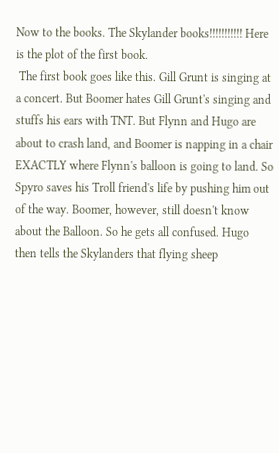Now to the books. The Skylander books!!!!!!!!!!! Here is the plot of the first book.
 The first book goes like this. Gill Grunt is singing at a concert. But Boomer hates Gill Grunt's singing and stuffs his ears with TNT. But Flynn and Hugo are about to crash land, and Boomer is napping in a chair EXACTLY where Flynn's balloon is going to land. So Spyro saves his Troll friend's life by pushing him out of the way. Boomer, however, still doesn't know about the Balloon. So he gets all confused. Hugo then tells the Skylanders that flying sheep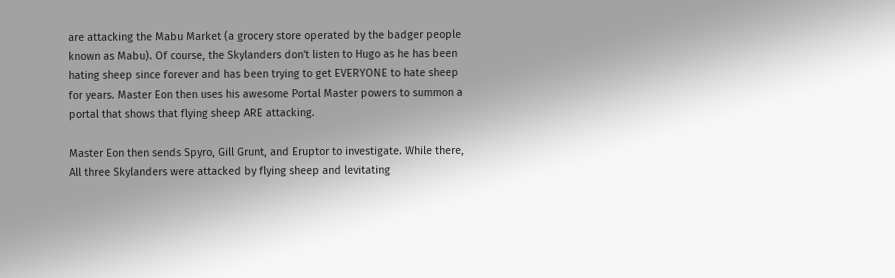are attacking the Mabu Market (a grocery store operated by the badger people known as Mabu). Of course, the Skylanders don't listen to Hugo as he has been hating sheep since forever and has been trying to get EVERYONE to hate sheep for years. Master Eon then uses his awesome Portal Master powers to summon a portal that shows that flying sheep ARE attacking.

Master Eon then sends Spyro, Gill Grunt, and Eruptor to investigate. While there, All three Skylanders were attacked by flying sheep and levitating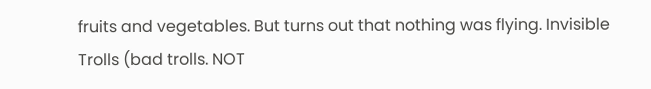fruits and vegetables. But turns out that nothing was flying. Invisible Trolls (bad trolls. NOT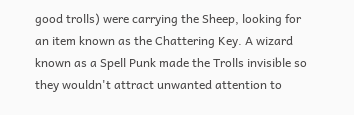good trolls) were carrying the Sheep, looking for an item known as the Chattering Key. A wizard known as a Spell Punk made the Trolls invisible so they wouldn't attract unwanted attention to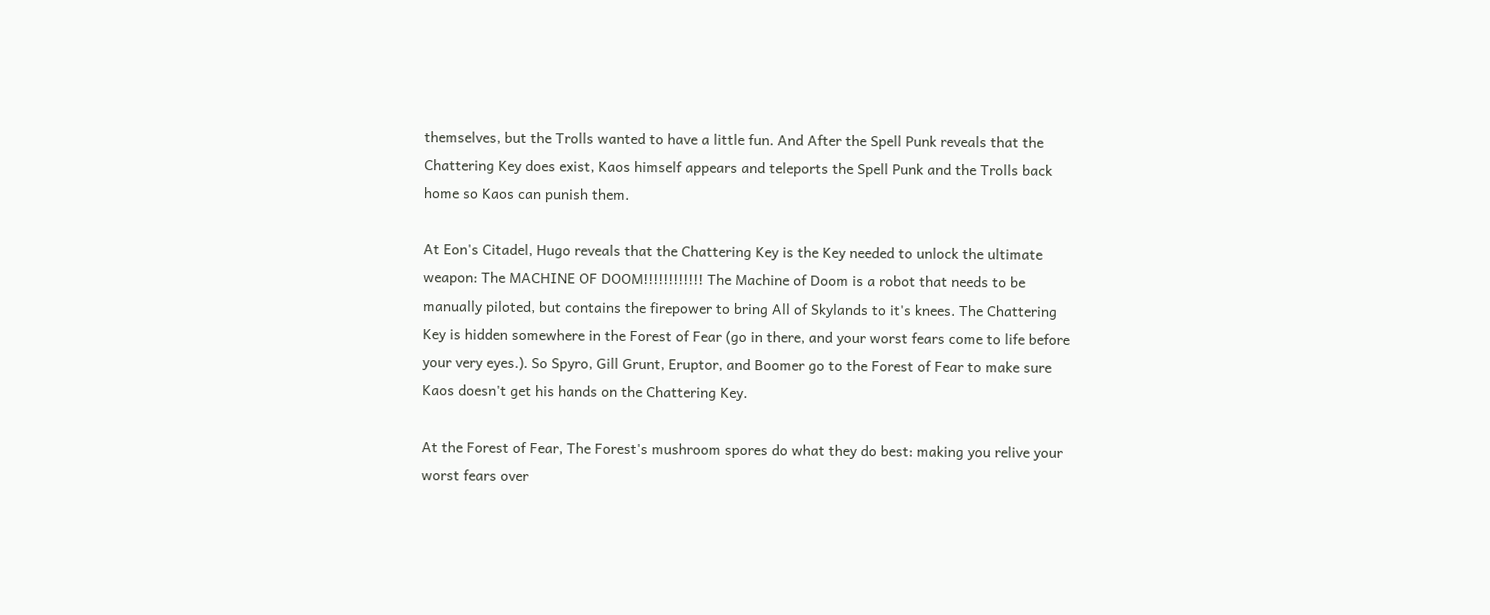themselves, but the Trolls wanted to have a little fun. And After the Spell Punk reveals that the Chattering Key does exist, Kaos himself appears and teleports the Spell Punk and the Trolls back home so Kaos can punish them.

At Eon's Citadel, Hugo reveals that the Chattering Key is the Key needed to unlock the ultimate weapon: The MACHINE OF DOOM!!!!!!!!!!!! The Machine of Doom is a robot that needs to be manually piloted, but contains the firepower to bring All of Skylands to it's knees. The Chattering Key is hidden somewhere in the Forest of Fear (go in there, and your worst fears come to life before your very eyes.). So Spyro, Gill Grunt, Eruptor, and Boomer go to the Forest of Fear to make sure Kaos doesn't get his hands on the Chattering Key.

At the Forest of Fear, The Forest's mushroom spores do what they do best: making you relive your worst fears over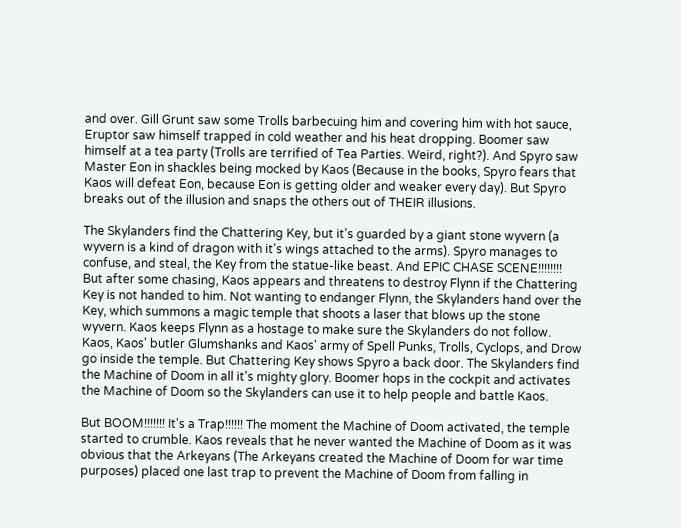and over. Gill Grunt saw some Trolls barbecuing him and covering him with hot sauce, Eruptor saw himself trapped in cold weather and his heat dropping. Boomer saw himself at a tea party (Trolls are terrified of Tea Parties. Weird, right?). And Spyro saw Master Eon in shackles being mocked by Kaos (Because in the books, Spyro fears that Kaos will defeat Eon, because Eon is getting older and weaker every day). But Spyro breaks out of the illusion and snaps the others out of THEIR illusions.

The Skylanders find the Chattering Key, but it's guarded by a giant stone wyvern (a wyvern is a kind of dragon with it's wings attached to the arms). Spyro manages to confuse, and steal, the Key from the statue-like beast. And EPIC CHASE SCENE!!!!!!!! But after some chasing, Kaos appears and threatens to destroy Flynn if the Chattering Key is not handed to him. Not wanting to endanger Flynn, the Skylanders hand over the Key, which summons a magic temple that shoots a laser that blows up the stone wyvern. Kaos keeps Flynn as a hostage to make sure the Skylanders do not follow. Kaos, Kaos' butler Glumshanks and Kaos' army of Spell Punks, Trolls, Cyclops, and Drow go inside the temple. But Chattering Key shows Spyro a back door. The Skylanders find the Machine of Doom in all it's mighty glory. Boomer hops in the cockpit and activates the Machine of Doom so the Skylanders can use it to help people and battle Kaos.

But BOOM!!!!!!! It's a Trap!!!!!! The moment the Machine of Doom activated, the temple started to crumble. Kaos reveals that he never wanted the Machine of Doom as it was obvious that the Arkeyans (The Arkeyans created the Machine of Doom for war time purposes) placed one last trap to prevent the Machine of Doom from falling in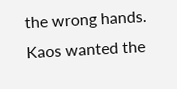the wrong hands. Kaos wanted the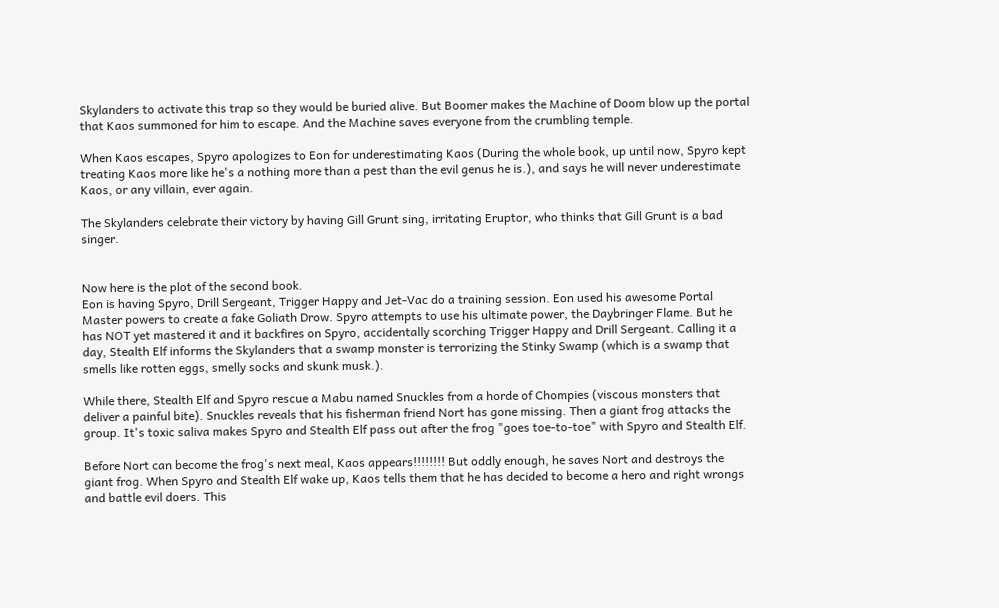Skylanders to activate this trap so they would be buried alive. But Boomer makes the Machine of Doom blow up the portal that Kaos summoned for him to escape. And the Machine saves everyone from the crumbling temple.

When Kaos escapes, Spyro apologizes to Eon for underestimating Kaos (During the whole book, up until now, Spyro kept treating Kaos more like he's a nothing more than a pest than the evil genus he is.), and says he will never underestimate Kaos, or any villain, ever again.

The Skylanders celebrate their victory by having Gill Grunt sing, irritating Eruptor, who thinks that Gill Grunt is a bad singer.


Now here is the plot of the second book.
Eon is having Spyro, Drill Sergeant, Trigger Happy and Jet-Vac do a training session. Eon used his awesome Portal Master powers to create a fake Goliath Drow. Spyro attempts to use his ultimate power, the Daybringer Flame. But he has NOT yet mastered it and it backfires on Spyro, accidentally scorching Trigger Happy and Drill Sergeant. Calling it a day, Stealth Elf informs the Skylanders that a swamp monster is terrorizing the Stinky Swamp (which is a swamp that smells like rotten eggs, smelly socks and skunk musk.).

While there, Stealth Elf and Spyro rescue a Mabu named Snuckles from a horde of Chompies (viscous monsters that deliver a painful bite). Snuckles reveals that his fisherman friend Nort has gone missing. Then a giant frog attacks the group. It's toxic saliva makes Spyro and Stealth Elf pass out after the frog "goes toe-to-toe" with Spyro and Stealth Elf.

Before Nort can become the frog's next meal, Kaos appears!!!!!!!! But oddly enough, he saves Nort and destroys the giant frog. When Spyro and Stealth Elf wake up, Kaos tells them that he has decided to become a hero and right wrongs and battle evil doers. This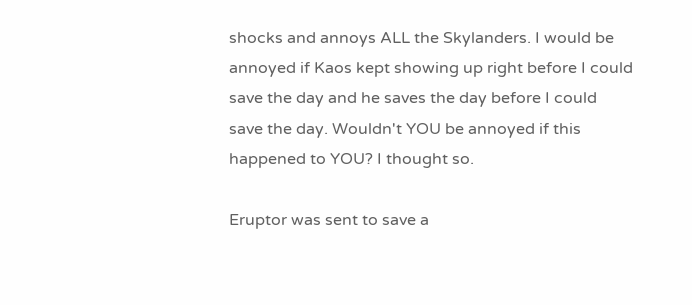shocks and annoys ALL the Skylanders. I would be annoyed if Kaos kept showing up right before I could save the day and he saves the day before I could save the day. Wouldn't YOU be annoyed if this happened to YOU? I thought so.

Eruptor was sent to save a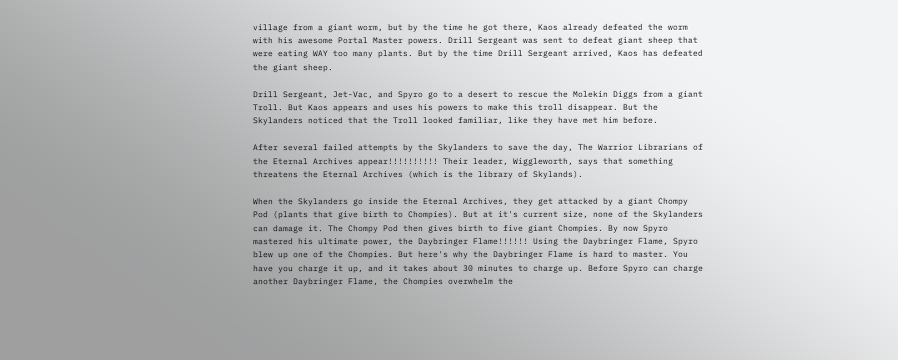village from a giant worm, but by the time he got there, Kaos already defeated the worm with his awesome Portal Master powers. Drill Sergeant was sent to defeat giant sheep that were eating WAY too many plants. But by the time Drill Sergeant arrived, Kaos has defeated the giant sheep.

Drill Sergeant, Jet-Vac, and Spyro go to a desert to rescue the Molekin Diggs from a giant Troll. But Kaos appears and uses his powers to make this troll disappear. But the Skylanders noticed that the Troll looked familiar, like they have met him before.

After several failed attempts by the Skylanders to save the day, The Warrior Librarians of the Eternal Archives appear!!!!!!!!!! Their leader, Wiggleworth, says that something threatens the Eternal Archives (which is the library of Skylands).

When the Skylanders go inside the Eternal Archives, they get attacked by a giant Chompy Pod (plants that give birth to Chompies). But at it's current size, none of the Skylanders can damage it. The Chompy Pod then gives birth to five giant Chompies. By now Spyro mastered his ultimate power, the Daybringer Flame!!!!!! Using the Daybringer Flame, Spyro blew up one of the Chompies. But here's why the Daybringer Flame is hard to master. You have you charge it up, and it takes about 30 minutes to charge up. Before Spyro can charge another Daybringer Flame, the Chompies overwhelm the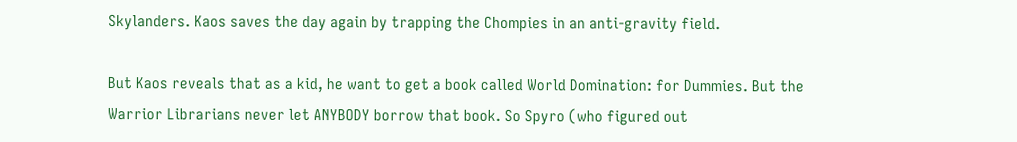Skylanders. Kaos saves the day again by trapping the Chompies in an anti-gravity field.

But Kaos reveals that as a kid, he want to get a book called World Domination: for Dummies. But the Warrior Librarians never let ANYBODY borrow that book. So Spyro (who figured out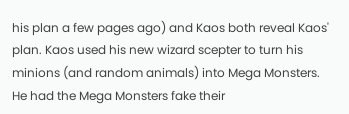his plan a few pages ago) and Kaos both reveal Kaos' plan. Kaos used his new wizard scepter to turn his minions (and random animals) into Mega Monsters. He had the Mega Monsters fake their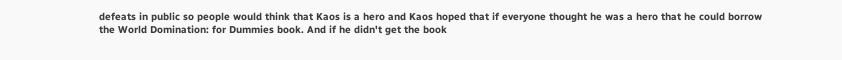defeats in public so people would think that Kaos is a hero and Kaos hoped that if everyone thought he was a hero that he could borrow the World Domination: for Dummies book. And if he didn't get the book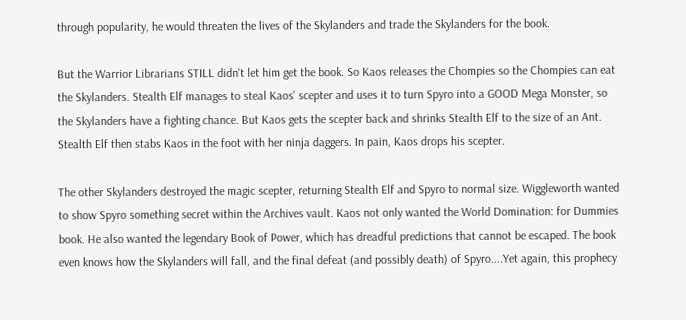through popularity, he would threaten the lives of the Skylanders and trade the Skylanders for the book.

But the Warrior Librarians STILL didn't let him get the book. So Kaos releases the Chompies so the Chompies can eat the Skylanders. Stealth Elf manages to steal Kaos' scepter and uses it to turn Spyro into a GOOD Mega Monster, so the Skylanders have a fighting chance. But Kaos gets the scepter back and shrinks Stealth Elf to the size of an Ant. Stealth Elf then stabs Kaos in the foot with her ninja daggers. In pain, Kaos drops his scepter.

The other Skylanders destroyed the magic scepter, returning Stealth Elf and Spyro to normal size. Wiggleworth wanted to show Spyro something secret within the Archives vault. Kaos not only wanted the World Domination: for Dummies book. He also wanted the legendary Book of Power, which has dreadful predictions that cannot be escaped. The book even knows how the Skylanders will fall, and the final defeat (and possibly death) of Spyro....Yet again, this prophecy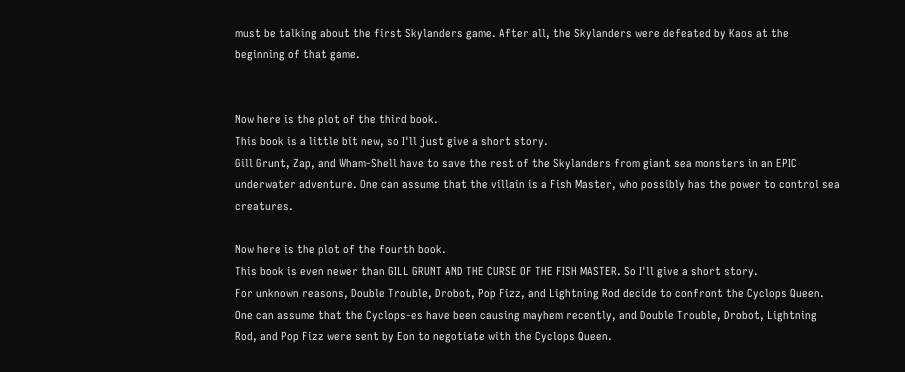must be talking about the first Skylanders game. After all, the Skylanders were defeated by Kaos at the beginning of that game.


Now here is the plot of the third book.
This book is a little bit new, so I'll just give a short story.
Gill Grunt, Zap, and Wham-Shell have to save the rest of the Skylanders from giant sea monsters in an EPIC underwater adventure. One can assume that the villain is a Fish Master, who possibly has the power to control sea creatures.

Now here is the plot of the fourth book.
This book is even newer than GILL GRUNT AND THE CURSE OF THE FISH MASTER. So I'll give a short story.
For unknown reasons, Double Trouble, Drobot, Pop Fizz, and Lightning Rod decide to confront the Cyclops Queen. One can assume that the Cyclops-es have been causing mayhem recently, and Double Trouble, Drobot, Lightning Rod, and Pop Fizz were sent by Eon to negotiate with the Cyclops Queen.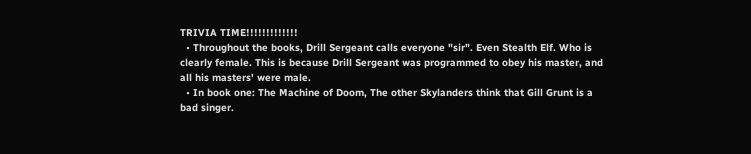TRIVIA TIME!!!!!!!!!!!!!
  • Throughout the books, Drill Sergeant calls everyone "sir". Even Stealth Elf. Who is clearly female. This is because Drill Sergeant was programmed to obey his master, and all his masters' were male.
  • In book one: The Machine of Doom, The other Skylanders think that Gill Grunt is a bad singer.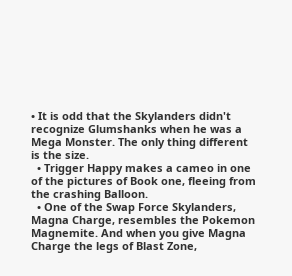• It is odd that the Skylanders didn't recognize Glumshanks when he was a Mega Monster. The only thing different is the size.
  • Trigger Happy makes a cameo in one of the pictures of Book one, fleeing from the crashing Balloon.
  • One of the Swap Force Skylanders, Magna Charge, resembles the Pokemon Magnemite. And when you give Magna Charge the legs of Blast Zone,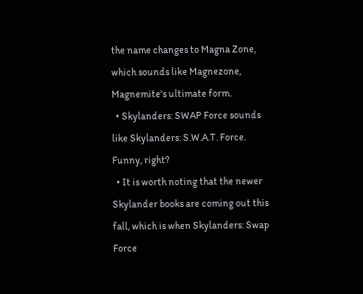the name changes to Magna Zone, which sounds like Magnezone, Magnemite's ultimate form.
  • Skylanders: SWAP Force sounds like Skylanders: S.W.A.T. Force. Funny, right?
  • It is worth noting that the newer Skylander books are coming out this fall, which is when Skylanders: Swap Force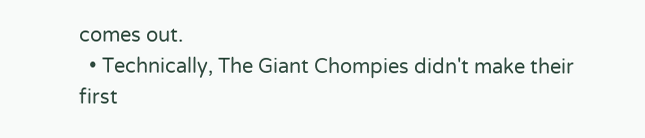comes out.
  • Technically, The Giant Chompies didn't make their first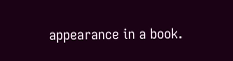appearance in a book.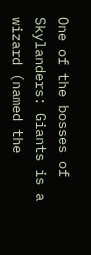One of the bosses of Skylanders: Giants is a wizard (named the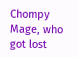Chompy Mage, who got lost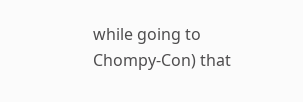while going to Chompy-Con) that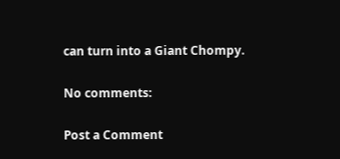can turn into a Giant Chompy.

No comments:

Post a Comment